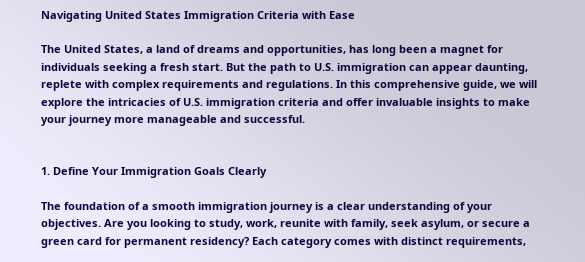Navigating United States Immigration Criteria with Ease

The United States, a land of dreams and opportunities, has long been a magnet for individuals seeking a fresh start. But the path to U.S. immigration can appear daunting, replete with complex requirements and regulations. In this comprehensive guide, we will explore the intricacies of U.S. immigration criteria and offer invaluable insights to make your journey more manageable and successful.


1. Define Your Immigration Goals Clearly

The foundation of a smooth immigration journey is a clear understanding of your objectives. Are you looking to study, work, reunite with family, seek asylum, or secure a green card for permanent residency? Each category comes with distinct requirements,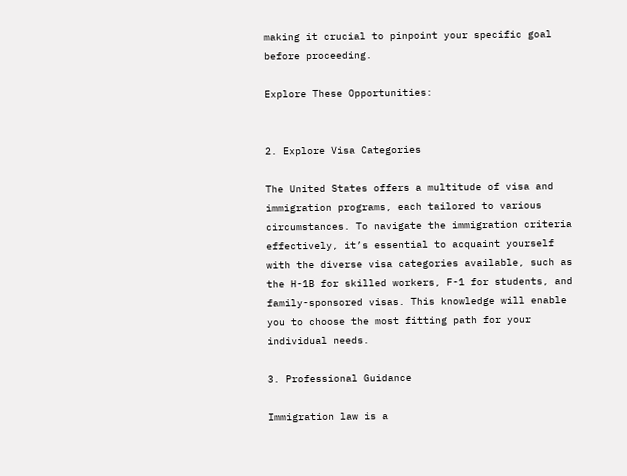making it crucial to pinpoint your specific goal before proceeding.

Explore These Opportunities:


2. Explore Visa Categories

The United States offers a multitude of visa and immigration programs, each tailored to various circumstances. To navigate the immigration criteria effectively, it’s essential to acquaint yourself with the diverse visa categories available, such as the H-1B for skilled workers, F-1 for students, and family-sponsored visas. This knowledge will enable you to choose the most fitting path for your individual needs.

3. Professional Guidance

Immigration law is a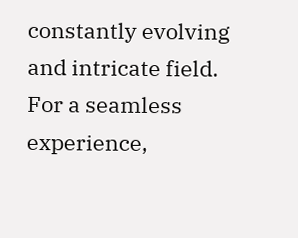constantly evolving and intricate field. For a seamless experience,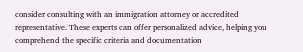consider consulting with an immigration attorney or accredited representative. These experts can offer personalized advice, helping you comprehend the specific criteria and documentation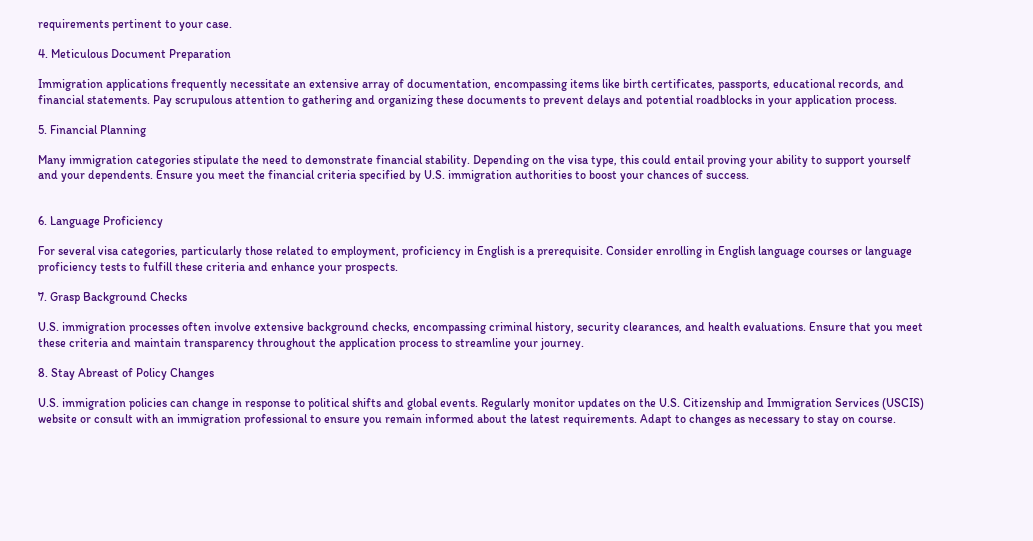requirements pertinent to your case.

4. Meticulous Document Preparation

Immigration applications frequently necessitate an extensive array of documentation, encompassing items like birth certificates, passports, educational records, and financial statements. Pay scrupulous attention to gathering and organizing these documents to prevent delays and potential roadblocks in your application process.

5. Financial Planning

Many immigration categories stipulate the need to demonstrate financial stability. Depending on the visa type, this could entail proving your ability to support yourself and your dependents. Ensure you meet the financial criteria specified by U.S. immigration authorities to boost your chances of success.


6. Language Proficiency

For several visa categories, particularly those related to employment, proficiency in English is a prerequisite. Consider enrolling in English language courses or language proficiency tests to fulfill these criteria and enhance your prospects.

7. Grasp Background Checks

U.S. immigration processes often involve extensive background checks, encompassing criminal history, security clearances, and health evaluations. Ensure that you meet these criteria and maintain transparency throughout the application process to streamline your journey.

8. Stay Abreast of Policy Changes

U.S. immigration policies can change in response to political shifts and global events. Regularly monitor updates on the U.S. Citizenship and Immigration Services (USCIS) website or consult with an immigration professional to ensure you remain informed about the latest requirements. Adapt to changes as necessary to stay on course.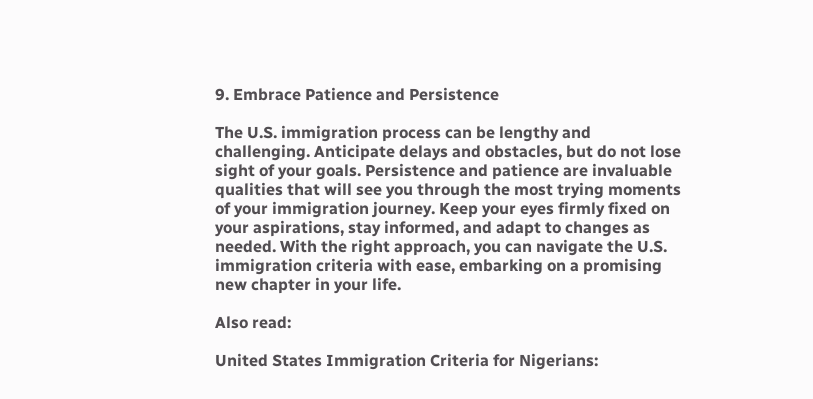9. Embrace Patience and Persistence

The U.S. immigration process can be lengthy and challenging. Anticipate delays and obstacles, but do not lose sight of your goals. Persistence and patience are invaluable qualities that will see you through the most trying moments of your immigration journey. Keep your eyes firmly fixed on your aspirations, stay informed, and adapt to changes as needed. With the right approach, you can navigate the U.S. immigration criteria with ease, embarking on a promising new chapter in your life.

Also read:

United States Immigration Criteria for Nigerians: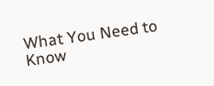What You Need to Know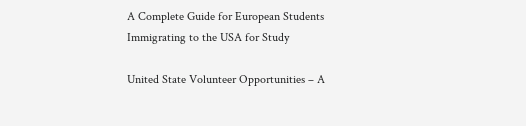A Complete Guide for European Students Immigrating to the USA for Study

United State Volunteer Opportunities – A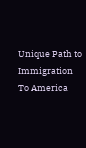Unique Path to Immigration To America